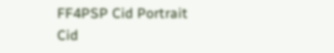FF4PSP Cid Portrait
Cid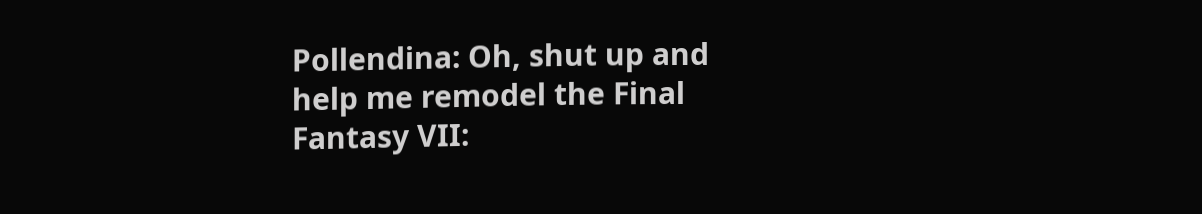Pollendina: Oh, shut up and help me remodel the Final Fantasy VII: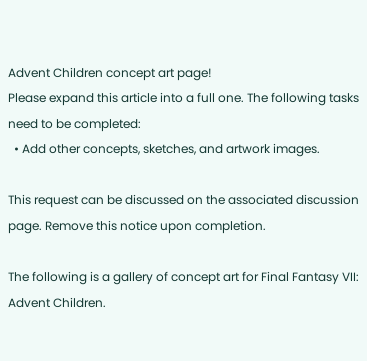Advent Children concept art page!
Please expand this article into a full one. The following tasks need to be completed:
  • Add other concepts, sketches, and artwork images.

This request can be discussed on the associated discussion page. Remove this notice upon completion.

The following is a gallery of concept art for Final Fantasy VII: Advent Children.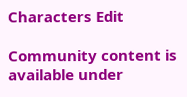Characters Edit

Community content is available under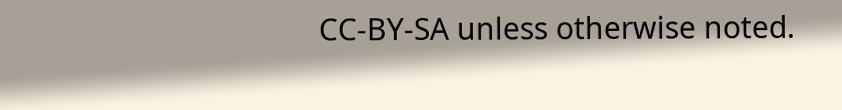CC-BY-SA unless otherwise noted.